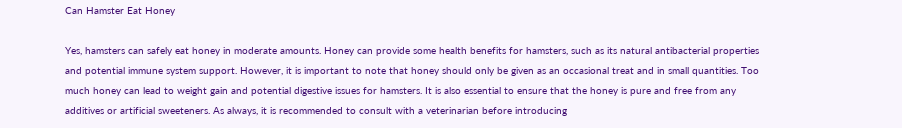Can Hamster Eat Honey

Yes, hamsters can safely eat honey in moderate amounts. Honey can provide some health benefits for hamsters, such as its natural antibacterial properties and potential immune system support. However, it is important to note that honey should only be given as an occasional treat and in small quantities. Too much honey can lead to weight gain and potential digestive issues for hamsters. It is also essential to ensure that the honey is pure and free from any additives or artificial sweeteners. As always, it is recommended to consult with a veterinarian before introducing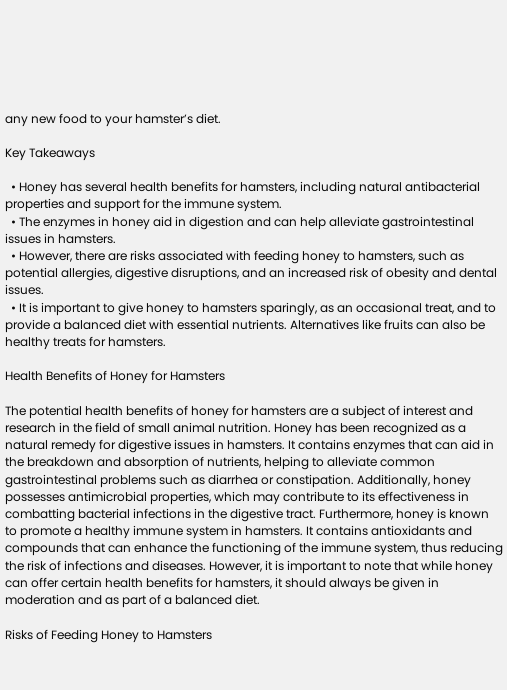any new food to your hamster’s diet.

Key Takeaways

  • Honey has several health benefits for hamsters, including natural antibacterial properties and support for the immune system.
  • The enzymes in honey aid in digestion and can help alleviate gastrointestinal issues in hamsters.
  • However, there are risks associated with feeding honey to hamsters, such as potential allergies, digestive disruptions, and an increased risk of obesity and dental issues.
  • It is important to give honey to hamsters sparingly, as an occasional treat, and to provide a balanced diet with essential nutrients. Alternatives like fruits can also be healthy treats for hamsters.

Health Benefits of Honey for Hamsters

The potential health benefits of honey for hamsters are a subject of interest and research in the field of small animal nutrition. Honey has been recognized as a natural remedy for digestive issues in hamsters. It contains enzymes that can aid in the breakdown and absorption of nutrients, helping to alleviate common gastrointestinal problems such as diarrhea or constipation. Additionally, honey possesses antimicrobial properties, which may contribute to its effectiveness in combatting bacterial infections in the digestive tract. Furthermore, honey is known to promote a healthy immune system in hamsters. It contains antioxidants and compounds that can enhance the functioning of the immune system, thus reducing the risk of infections and diseases. However, it is important to note that while honey can offer certain health benefits for hamsters, it should always be given in moderation and as part of a balanced diet.

Risks of Feeding Honey to Hamsters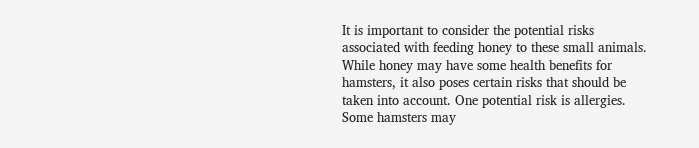It is important to consider the potential risks associated with feeding honey to these small animals. While honey may have some health benefits for hamsters, it also poses certain risks that should be taken into account. One potential risk is allergies. Some hamsters may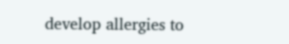develop allergies to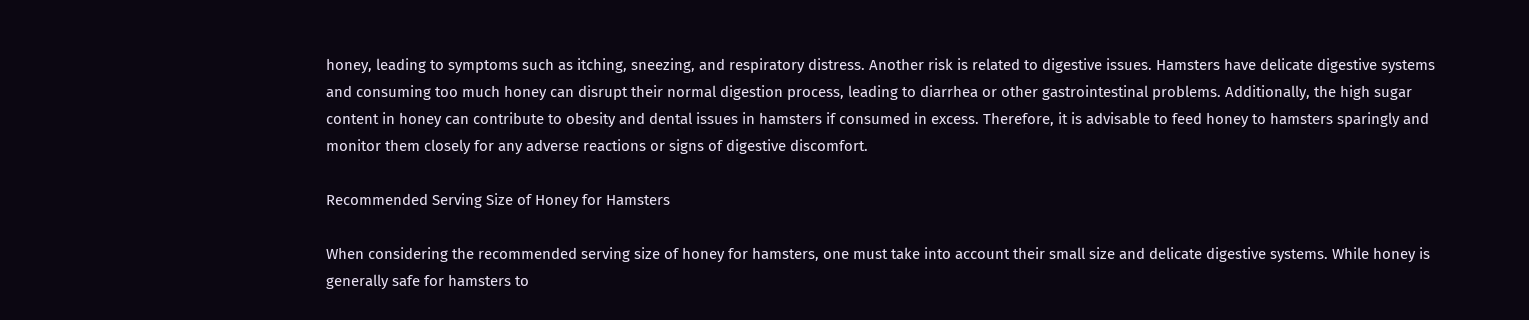honey, leading to symptoms such as itching, sneezing, and respiratory distress. Another risk is related to digestive issues. Hamsters have delicate digestive systems and consuming too much honey can disrupt their normal digestion process, leading to diarrhea or other gastrointestinal problems. Additionally, the high sugar content in honey can contribute to obesity and dental issues in hamsters if consumed in excess. Therefore, it is advisable to feed honey to hamsters sparingly and monitor them closely for any adverse reactions or signs of digestive discomfort.

Recommended Serving Size of Honey for Hamsters

When considering the recommended serving size of honey for hamsters, one must take into account their small size and delicate digestive systems. While honey is generally safe for hamsters to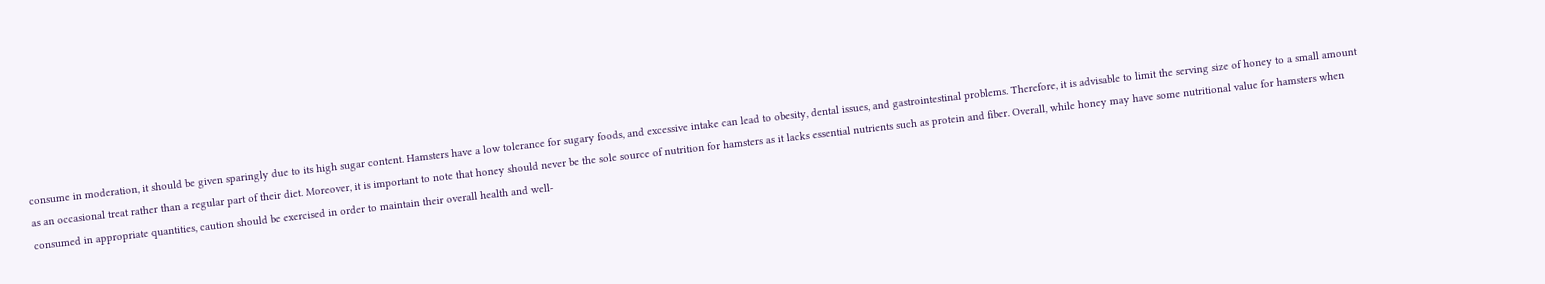consume in moderation, it should be given sparingly due to its high sugar content. Hamsters have a low tolerance for sugary foods, and excessive intake can lead to obesity, dental issues, and gastrointestinal problems. Therefore, it is advisable to limit the serving size of honey to a small amount as an occasional treat rather than a regular part of their diet. Moreover, it is important to note that honey should never be the sole source of nutrition for hamsters as it lacks essential nutrients such as protein and fiber. Overall, while honey may have some nutritional value for hamsters when consumed in appropriate quantities, caution should be exercised in order to maintain their overall health and well-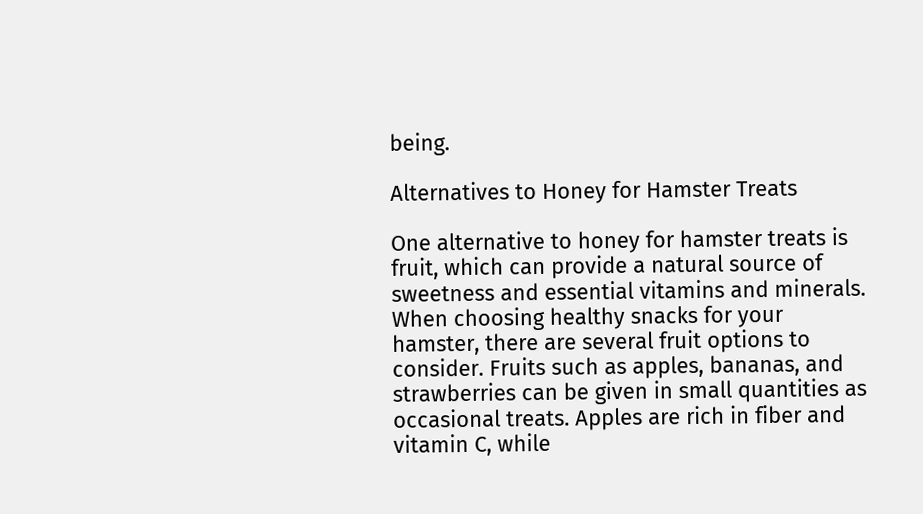being.

Alternatives to Honey for Hamster Treats

One alternative to honey for hamster treats is fruit, which can provide a natural source of sweetness and essential vitamins and minerals. When choosing healthy snacks for your hamster, there are several fruit options to consider. Fruits such as apples, bananas, and strawberries can be given in small quantities as occasional treats. Apples are rich in fiber and vitamin C, while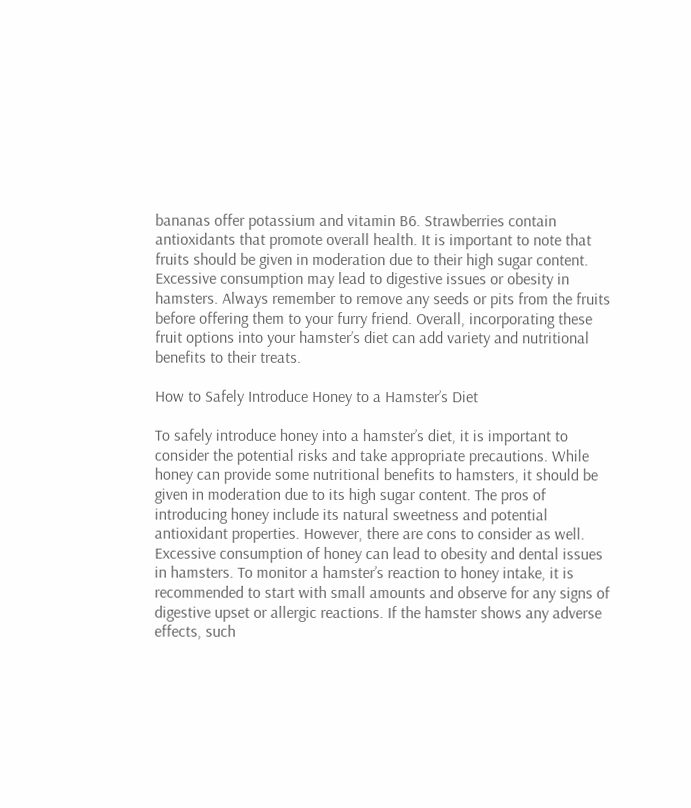bananas offer potassium and vitamin B6. Strawberries contain antioxidants that promote overall health. It is important to note that fruits should be given in moderation due to their high sugar content. Excessive consumption may lead to digestive issues or obesity in hamsters. Always remember to remove any seeds or pits from the fruits before offering them to your furry friend. Overall, incorporating these fruit options into your hamster’s diet can add variety and nutritional benefits to their treats.

How to Safely Introduce Honey to a Hamster’s Diet

To safely introduce honey into a hamster’s diet, it is important to consider the potential risks and take appropriate precautions. While honey can provide some nutritional benefits to hamsters, it should be given in moderation due to its high sugar content. The pros of introducing honey include its natural sweetness and potential antioxidant properties. However, there are cons to consider as well. Excessive consumption of honey can lead to obesity and dental issues in hamsters. To monitor a hamster’s reaction to honey intake, it is recommended to start with small amounts and observe for any signs of digestive upset or allergic reactions. If the hamster shows any adverse effects, such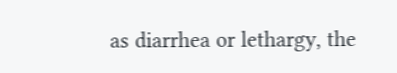as diarrhea or lethargy, the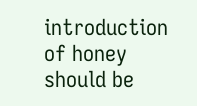introduction of honey should be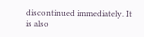discontinued immediately. It is also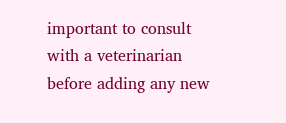important to consult with a veterinarian before adding any new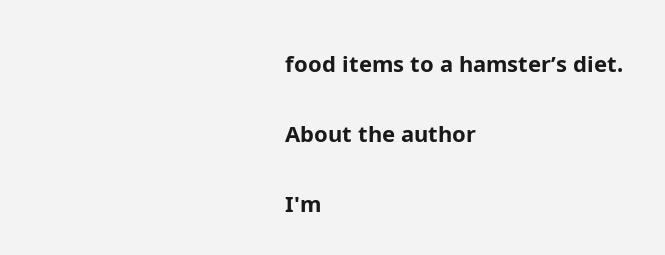food items to a hamster’s diet.

About the author

I'm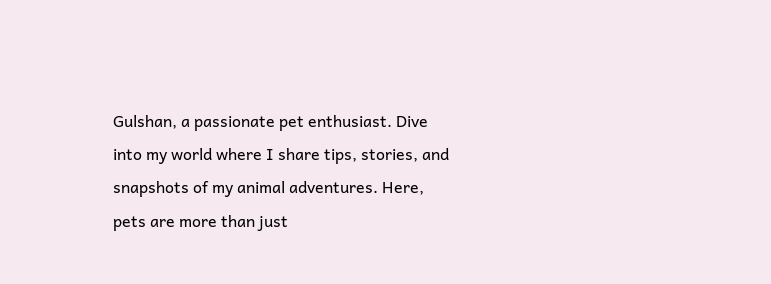Gulshan, a passionate pet enthusiast. Dive into my world where I share tips, stories, and snapshots of my animal adventures. Here, pets are more than just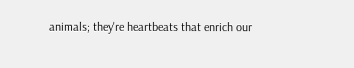animals; they're heartbeats that enrich our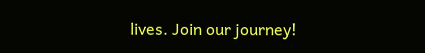lives. Join our journey!